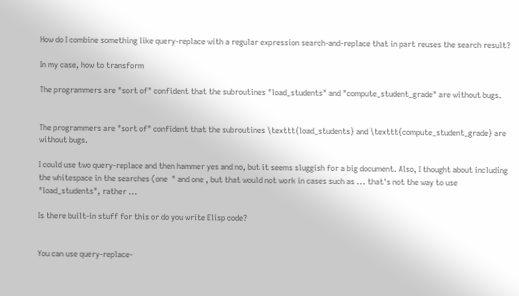How do I combine something like query-replace with a regular expression search-and-replace that in part reuses the search result?

In my case, how to transform

The programmers are "sort of" confident that the subroutines "load_students" and "compute_student_grade" are without bugs.


The programmers are "sort of" confident that the subroutines \texttt{load_students} and \texttt{compute_student_grade} are without bugs.

I could use two query-replace and then hammer yes and no, but it seems sluggish for a big document. Also, I thought about including the whitespace in the searches (one  " and one , but that would not work in cases such as ... that's not the way to use "load_students", rather ...

Is there built-in stuff for this or do you write Elisp code?


You can use query-replace-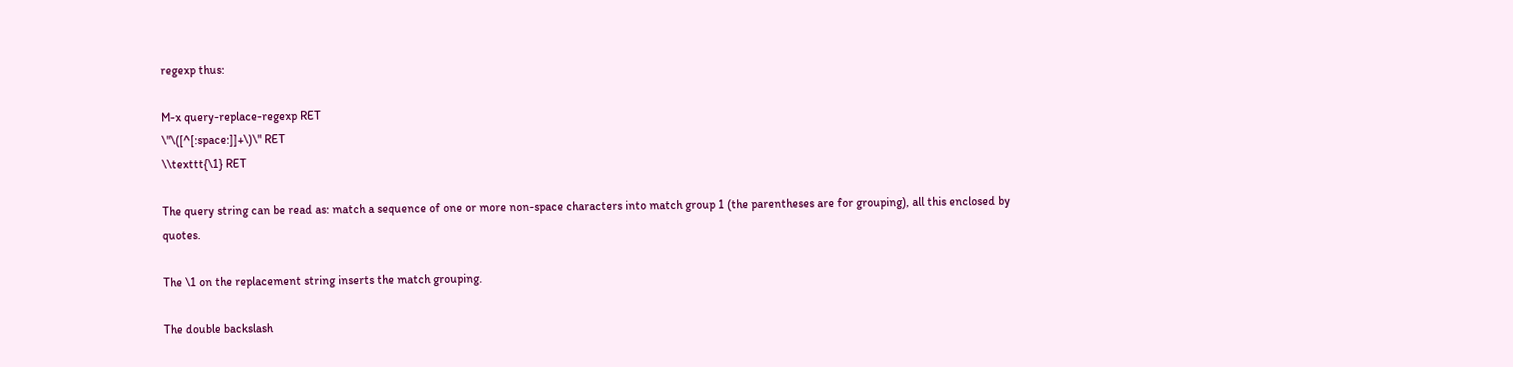regexp thus:

M-x query-replace-regexp RET
\"\([^[:space:]]+\)\" RET
\\texttt{\1} RET

The query string can be read as: match a sequence of one or more non-space characters into match group 1 (the parentheses are for grouping), all this enclosed by quotes.

The \1 on the replacement string inserts the match grouping.

The double backslash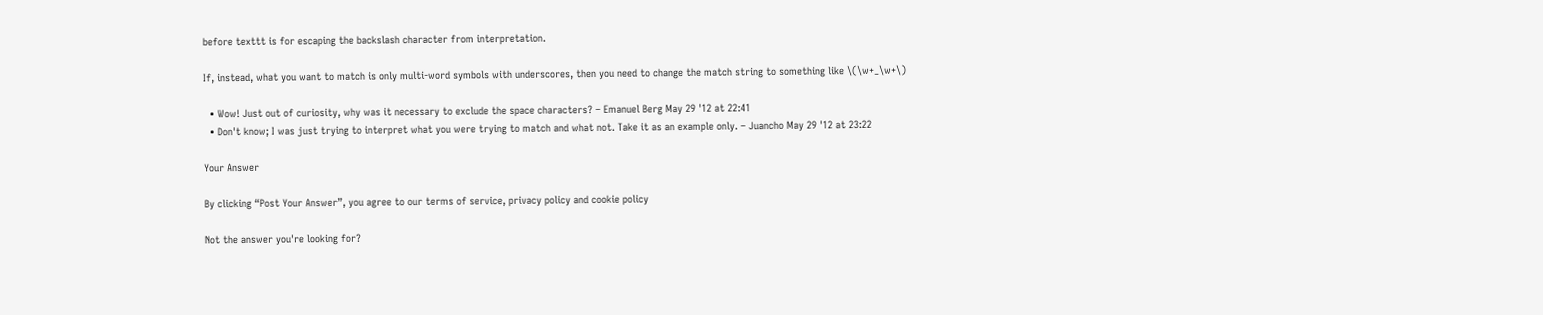before texttt is for escaping the backslash character from interpretation.

If, instead, what you want to match is only multi-word symbols with underscores, then you need to change the match string to something like \(\w+_\w+\)

  • Wow! Just out of curiosity, why was it necessary to exclude the space characters? – Emanuel Berg May 29 '12 at 22:41
  • Don't know; I was just trying to interpret what you were trying to match and what not. Take it as an example only. – Juancho May 29 '12 at 23:22

Your Answer

By clicking “Post Your Answer”, you agree to our terms of service, privacy policy and cookie policy

Not the answer you're looking for?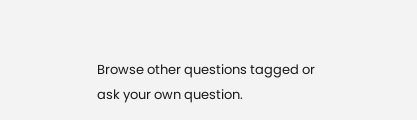Browse other questions tagged or ask your own question.